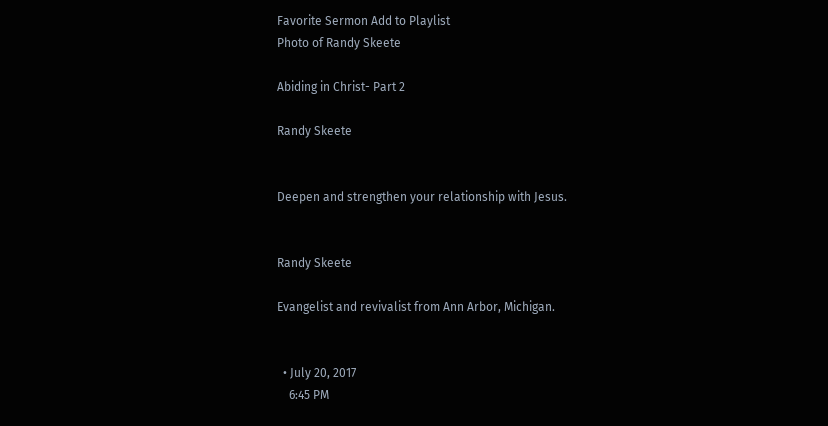Favorite Sermon Add to Playlist
Photo of Randy Skeete

Abiding in Christ- Part 2

Randy Skeete


Deepen and strengthen your relationship with Jesus.


Randy Skeete

Evangelist and revivalist from Ann Arbor, Michigan.


  • July 20, 2017
    6:45 PM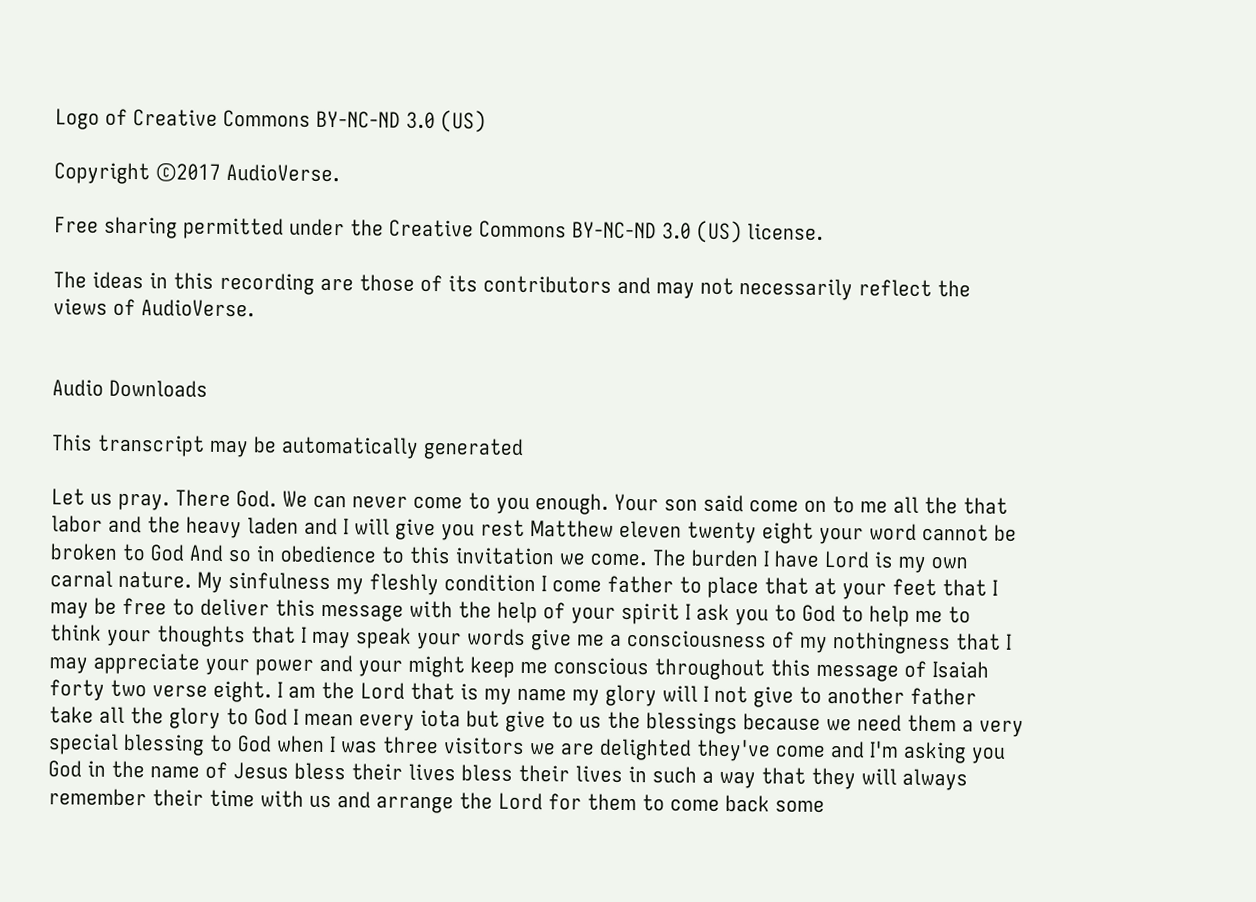Logo of Creative Commons BY-NC-ND 3.0 (US)

Copyright ©2017 AudioVerse.

Free sharing permitted under the Creative Commons BY-NC-ND 3.0 (US) license.

The ideas in this recording are those of its contributors and may not necessarily reflect the views of AudioVerse.


Audio Downloads

This transcript may be automatically generated

Let us pray. There God. We can never come to you enough. Your son said come on to me all the that labor and the heavy laden and I will give you rest Matthew eleven twenty eight your word cannot be broken to God And so in obedience to this invitation we come. The burden I have Lord is my own carnal nature. My sinfulness my fleshly condition I come father to place that at your feet that I may be free to deliver this message with the help of your spirit I ask you to God to help me to think your thoughts that I may speak your words give me a consciousness of my nothingness that I may appreciate your power and your might keep me conscious throughout this message of Isaiah forty two verse eight. I am the Lord that is my name my glory will I not give to another father take all the glory to God I mean every iota but give to us the blessings because we need them a very special blessing to God when I was three visitors we are delighted they've come and I'm asking you God in the name of Jesus bless their lives bless their lives in such a way that they will always remember their time with us and arrange the Lord for them to come back some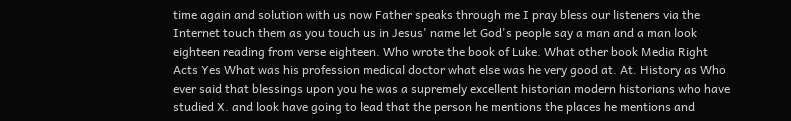time again and solution with us now Father speaks through me I pray bless our listeners via the Internet touch them as you touch us in Jesus' name let God's people say a man and a man look eighteen reading from verse eighteen. Who wrote the book of Luke. What other book Media Right Acts Yes What was his profession medical doctor what else was he very good at. At. History as Who ever said that blessings upon you he was a supremely excellent historian modern historians who have studied X. and look have going to lead that the person he mentions the places he mentions and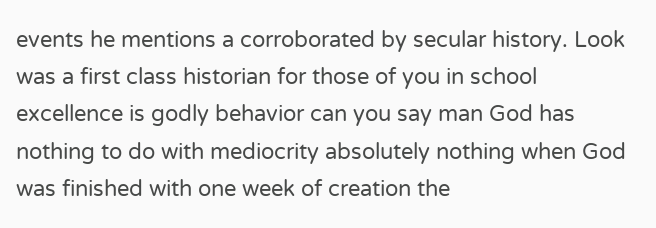events he mentions a corroborated by secular history. Look was a first class historian for those of you in school excellence is godly behavior can you say man God has nothing to do with mediocrity absolutely nothing when God was finished with one week of creation the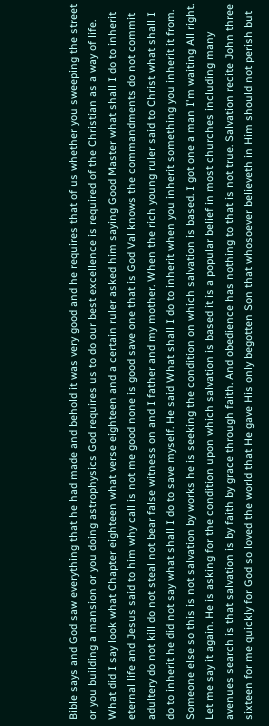Bible says and God saw everything that he had made and behold it was very good and he requires that of us whether you sweeping the street or you building a mansion or you doing astrophysics God requires us to do our best excellence is required of the Christian as a way of life. What did I say look what Chapter eighteen what verse eighteen and a certain ruler asked him saying Good Master what shall I do to inherit eternal life and Jesus said to him why call is not me good none is good save one that is God Val knows the commandments do not commit adultery do not kill do not steal not bear false witness on and I father and my mother. When the rich young ruler said to Christ what shall I do to inherit he did not say what shall I do to save myself. He said What shall I do to inherit when you inherit something you inherit it from. Someone else so this is not salvation by works he is seeking the condition on which salvation is based. I got one a man I'm waiting All right. Let me say it again. He is asking for the condition upon which salvation is based it is a popular belief in most churches including many avenues search is that salvation is by faith by grace through faith. And obedience has nothing to that is not true. Salvation recite John three sixteen for me quickly for God so loved the world that He gave His only begotten Son that whosoever believeth in Him should not perish but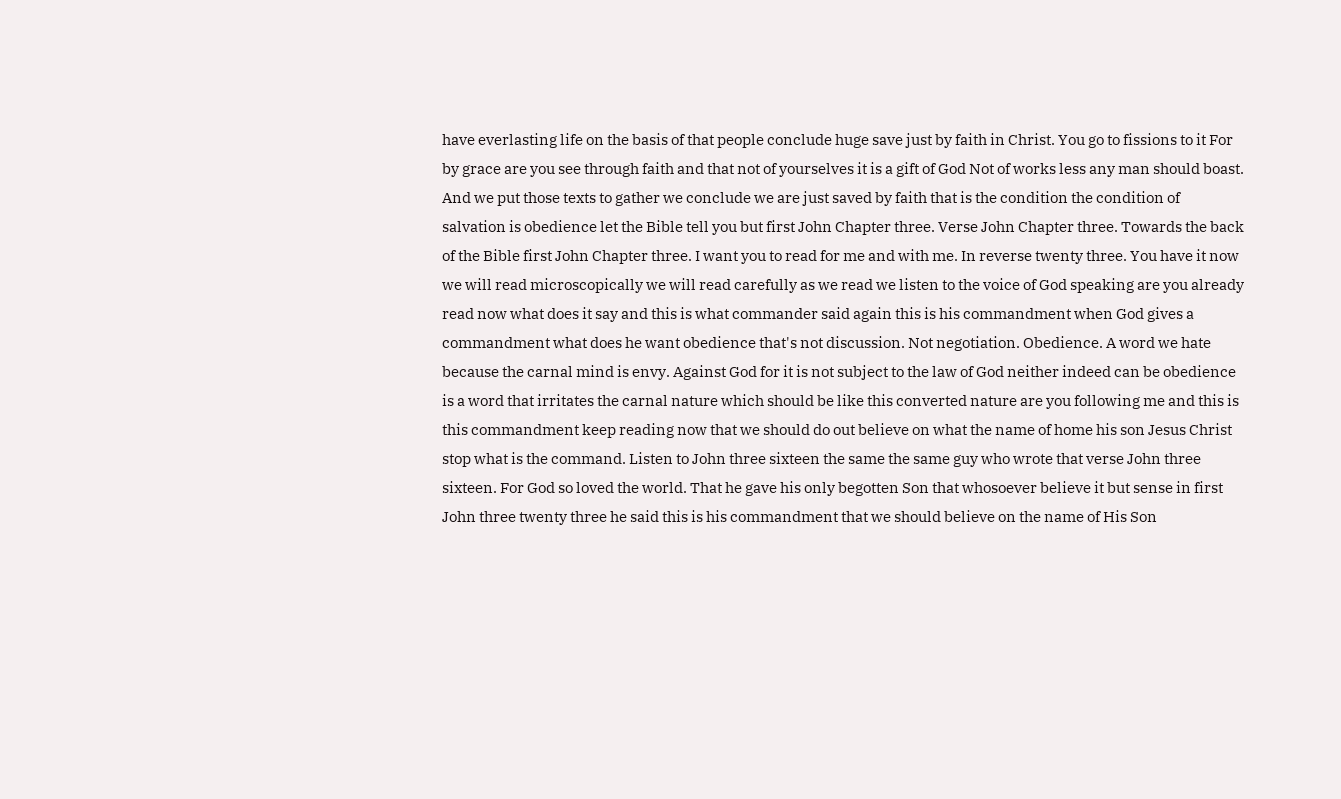have everlasting life on the basis of that people conclude huge save just by faith in Christ. You go to fissions to it For by grace are you see through faith and that not of yourselves it is a gift of God Not of works less any man should boast. And we put those texts to gather we conclude we are just saved by faith that is the condition the condition of salvation is obedience let the Bible tell you but first John Chapter three. Verse John Chapter three. Towards the back of the Bible first John Chapter three. I want you to read for me and with me. In reverse twenty three. You have it now we will read microscopically we will read carefully as we read we listen to the voice of God speaking are you already read now what does it say and this is what commander said again this is his commandment when God gives a commandment what does he want obedience that's not discussion. Not negotiation. Obedience. A word we hate because the carnal mind is envy. Against God for it is not subject to the law of God neither indeed can be obedience is a word that irritates the carnal nature which should be like this converted nature are you following me and this is this commandment keep reading now that we should do out believe on what the name of home his son Jesus Christ stop what is the command. Listen to John three sixteen the same the same guy who wrote that verse John three sixteen. For God so loved the world. That he gave his only begotten Son that whosoever believe it but sense in first John three twenty three he said this is his commandment that we should believe on the name of His Son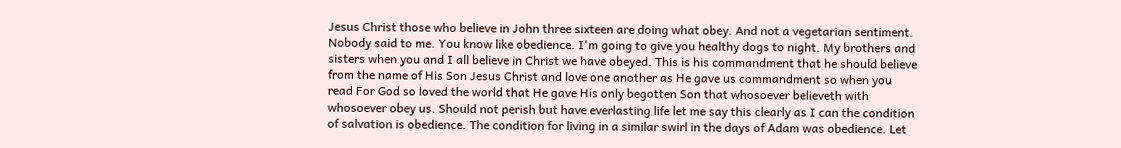Jesus Christ those who believe in John three sixteen are doing what obey. And not a vegetarian sentiment. Nobody said to me. You know like obedience. I'm going to give you healthy dogs to night. My brothers and sisters when you and I all believe in Christ we have obeyed. This is his commandment that he should believe from the name of His Son Jesus Christ and love one another as He gave us commandment so when you read For God so loved the world that He gave His only begotten Son that whosoever believeth with whosoever obey us. Should not perish but have everlasting life let me say this clearly as I can the condition of salvation is obedience. The condition for living in a similar swirl in the days of Adam was obedience. Let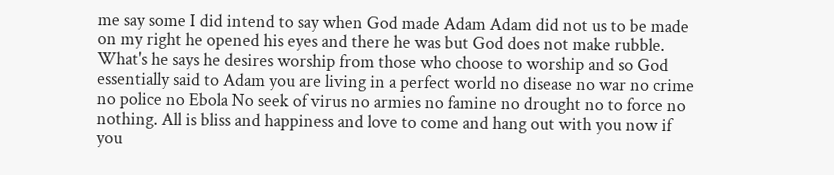me say some I did intend to say when God made Adam Adam did not us to be made on my right he opened his eyes and there he was but God does not make rubble. What's he says he desires worship from those who choose to worship and so God essentially said to Adam you are living in a perfect world no disease no war no crime no police no Ebola No seek of virus no armies no famine no drought no to force no nothing. All is bliss and happiness and love to come and hang out with you now if you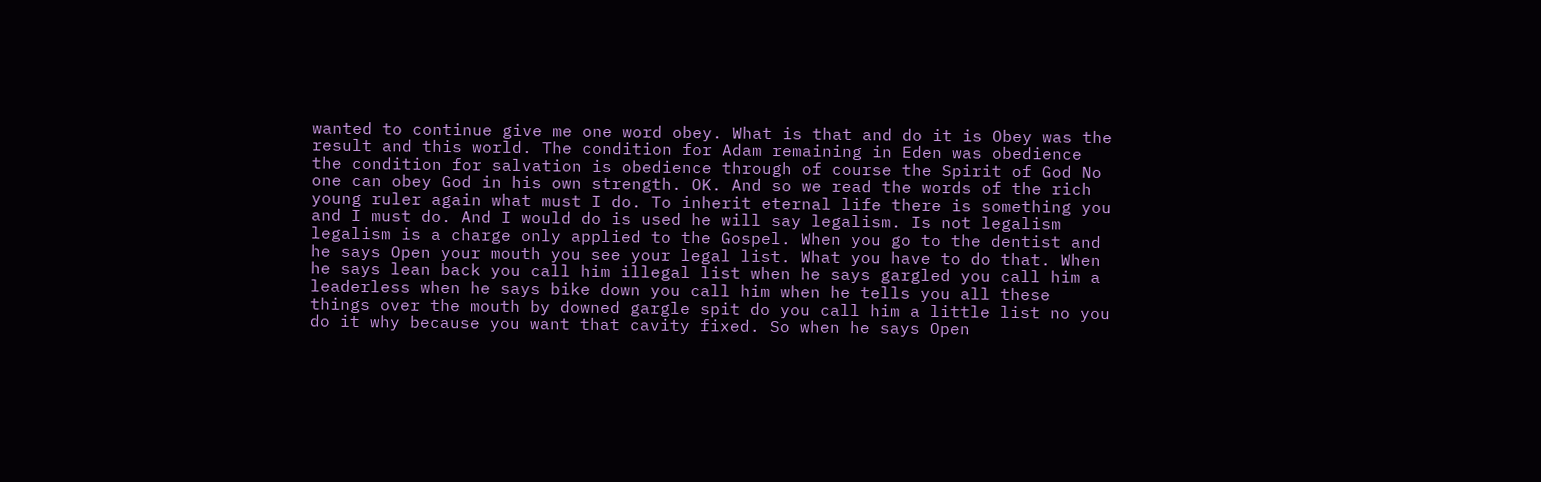wanted to continue give me one word obey. What is that and do it is Obey was the result and this world. The condition for Adam remaining in Eden was obedience the condition for salvation is obedience through of course the Spirit of God No one can obey God in his own strength. OK. And so we read the words of the rich young ruler again what must I do. To inherit eternal life there is something you and I must do. And I would do is used he will say legalism. Is not legalism legalism is a charge only applied to the Gospel. When you go to the dentist and he says Open your mouth you see your legal list. What you have to do that. When he says lean back you call him illegal list when he says gargled you call him a leaderless when he says bike down you call him when he tells you all these things over the mouth by downed gargle spit do you call him a little list no you do it why because you want that cavity fixed. So when he says Open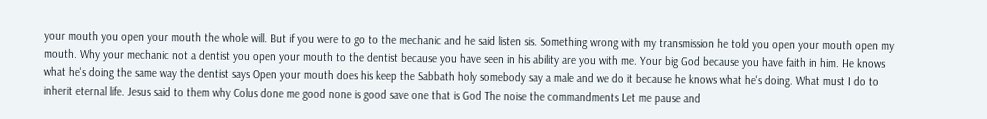your mouth you open your mouth the whole will. But if you were to go to the mechanic and he said listen sis. Something wrong with my transmission he told you open your mouth open my mouth. Why your mechanic not a dentist you open your mouth to the dentist because you have seen in his ability are you with me. Your big God because you have faith in him. He knows what he's doing the same way the dentist says Open your mouth does his keep the Sabbath holy somebody say a male and we do it because he knows what he's doing. What must I do to inherit eternal life. Jesus said to them why Colus done me good none is good save one that is God The noise the commandments Let me pause and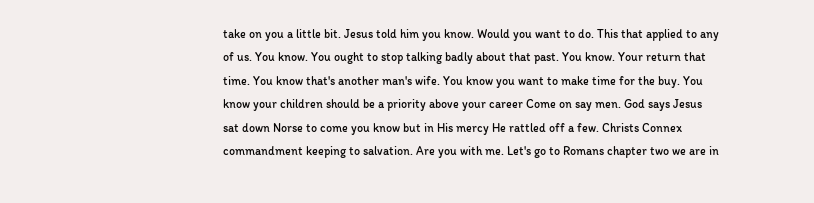take on you a little bit. Jesus told him you know. Would you want to do. This that applied to any of us. You know. You ought to stop talking badly about that past. You know. Your return that time. You know that's another man's wife. You know you want to make time for the buy. You know your children should be a priority above your career Come on say men. God says Jesus sat down Norse to come you know but in His mercy He rattled off a few. Christs Connex commandment keeping to salvation. Are you with me. Let's go to Romans chapter two we are in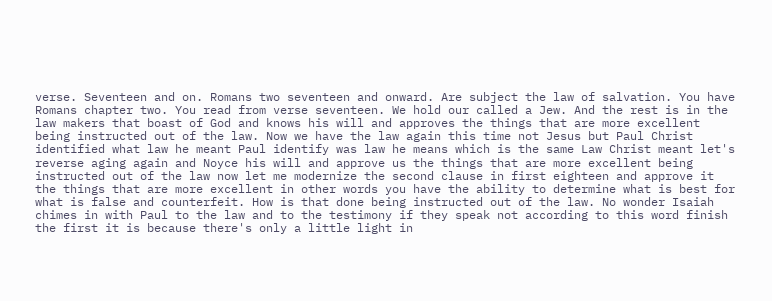verse. Seventeen and on. Romans two seventeen and onward. Are subject the law of salvation. You have Romans chapter two. You read from verse seventeen. We hold our called a Jew. And the rest is in the law makers that boast of God and knows his will and approves the things that are more excellent being instructed out of the law. Now we have the law again this time not Jesus but Paul Christ identified what law he meant Paul identify was law he means which is the same Law Christ meant let's reverse aging again and Noyce his will and approve us the things that are more excellent being instructed out of the law now let me modernize the second clause in first eighteen and approve it the things that are more excellent in other words you have the ability to determine what is best for what is false and counterfeit. How is that done being instructed out of the law. No wonder Isaiah chimes in with Paul to the law and to the testimony if they speak not according to this word finish the first it is because there's only a little light in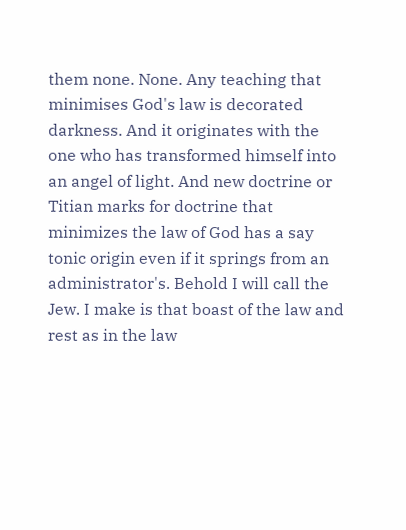them none. None. Any teaching that minimises God's law is decorated darkness. And it originates with the one who has transformed himself into an angel of light. And new doctrine or Titian marks for doctrine that minimizes the law of God has a say tonic origin even if it springs from an administrator's. Behold I will call the Jew. I make is that boast of the law and rest as in the law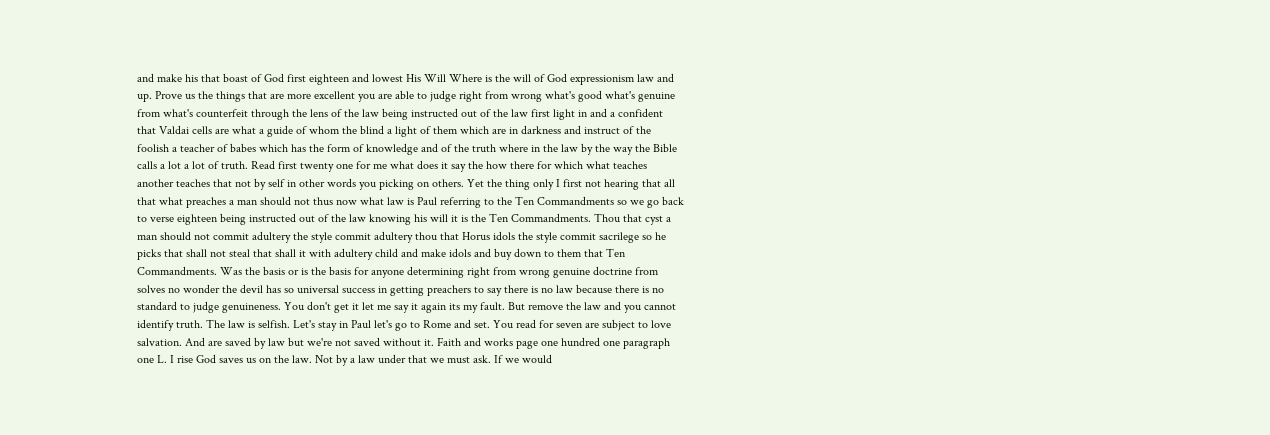and make his that boast of God first eighteen and lowest His Will Where is the will of God expressionism law and up. Prove us the things that are more excellent you are able to judge right from wrong what's good what's genuine from what's counterfeit through the lens of the law being instructed out of the law first light in and a confident that Valdai cells are what a guide of whom the blind a light of them which are in darkness and instruct of the foolish a teacher of babes which has the form of knowledge and of the truth where in the law by the way the Bible calls a lot a lot of truth. Read first twenty one for me what does it say the how there for which what teaches another teaches that not by self in other words you picking on others. Yet the thing only I first not hearing that all that what preaches a man should not thus now what law is Paul referring to the Ten Commandments so we go back to verse eighteen being instructed out of the law knowing his will it is the Ten Commandments. Thou that cyst a man should not commit adultery the style commit adultery thou that Horus idols the style commit sacrilege so he picks that shall not steal that shall it with adultery child and make idols and buy down to them that Ten Commandments. Was the basis or is the basis for anyone determining right from wrong genuine doctrine from solves no wonder the devil has so universal success in getting preachers to say there is no law because there is no standard to judge genuineness. You don't get it let me say it again its my fault. But remove the law and you cannot identify truth. The law is selfish. Let's stay in Paul let's go to Rome and set. You read for seven are subject to love salvation. And are saved by law but we're not saved without it. Faith and works page one hundred one paragraph one L. I rise God saves us on the law. Not by a law under that we must ask. If we would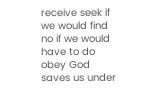receive seek if we would find no if we would have to do obey God saves us under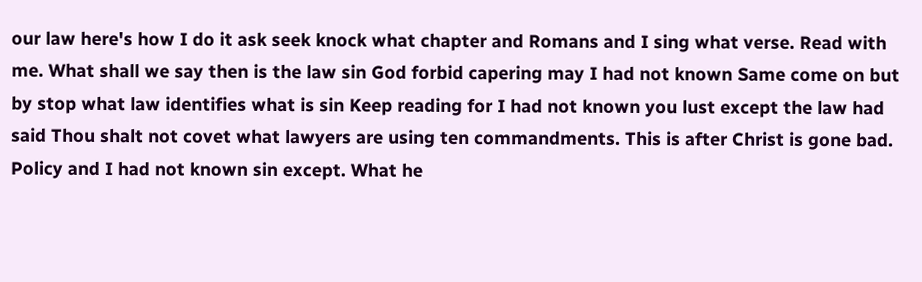our law here's how I do it ask seek knock what chapter and Romans and I sing what verse. Read with me. What shall we say then is the law sin God forbid capering may I had not known Same come on but by stop what law identifies what is sin Keep reading for I had not known you lust except the law had said Thou shalt not covet what lawyers are using ten commandments. This is after Christ is gone bad. Policy and I had not known sin except. What he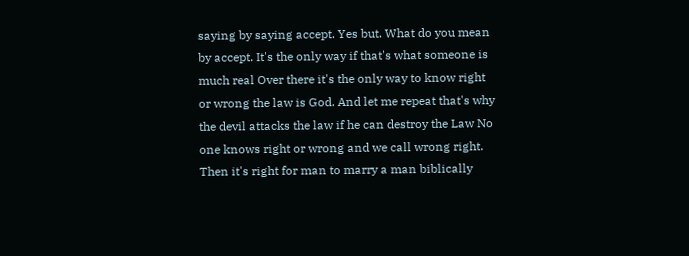saying by saying accept. Yes but. What do you mean by accept. It's the only way if that's what someone is much real Over there it's the only way to know right or wrong the law is God. And let me repeat that's why the devil attacks the law if he can destroy the Law No one knows right or wrong and we call wrong right. Then it's right for man to marry a man biblically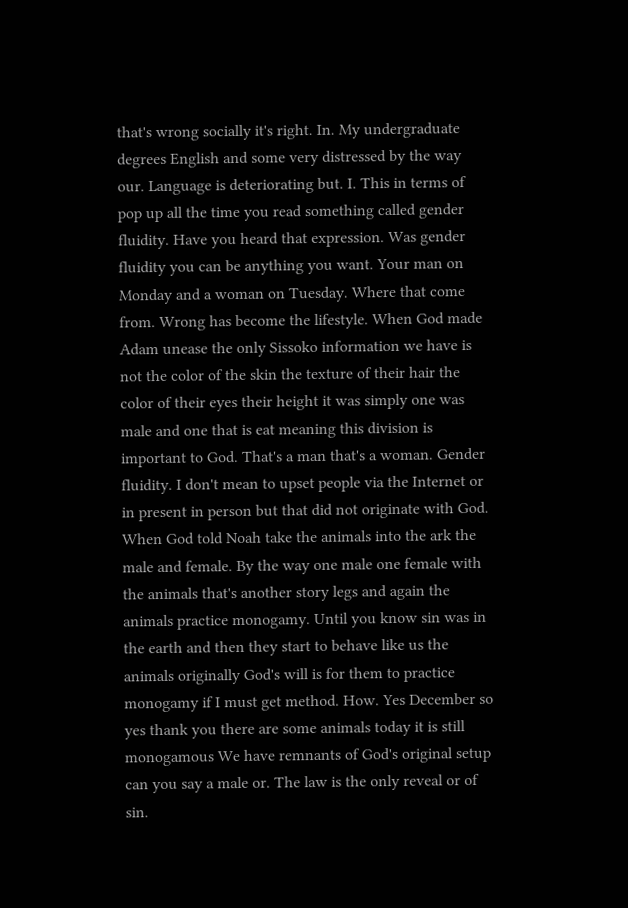that's wrong socially it's right. In. My undergraduate degrees English and some very distressed by the way our. Language is deteriorating but. I. This in terms of pop up all the time you read something called gender fluidity. Have you heard that expression. Was gender fluidity you can be anything you want. Your man on Monday and a woman on Tuesday. Where that come from. Wrong has become the lifestyle. When God made Adam unease the only Sissoko information we have is not the color of the skin the texture of their hair the color of their eyes their height it was simply one was male and one that is eat meaning this division is important to God. That's a man that's a woman. Gender fluidity. I don't mean to upset people via the Internet or in present in person but that did not originate with God. When God told Noah take the animals into the ark the male and female. By the way one male one female with the animals that's another story legs and again the animals practice monogamy. Until you know sin was in the earth and then they start to behave like us the animals originally God's will is for them to practice monogamy if I must get method. How. Yes December so yes thank you there are some animals today it is still monogamous We have remnants of God's original setup can you say a male or. The law is the only reveal or of sin.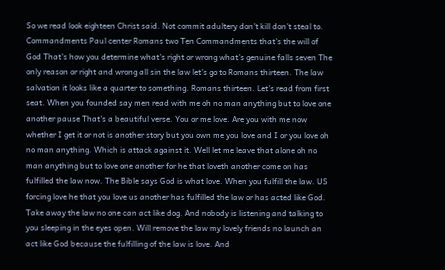So we read look eighteen Christ said. Not commit adultery don't kill don't steal to. Commandments Paul center Romans two Ten Commandments that's the will of God That's how you determine what's right or wrong what's genuine falls seven The only reason or right and wrong all sin the law let's go to Romans thirteen. The law salvation it looks like a quarter to something. Romans thirteen. Let's read from first seat. When you founded say men read with me oh no man anything but to love one another pause That's a beautiful verse. You or me love. Are you with me now whether I get it or not is another story but you own me you love and I or you love oh no man anything. Which is attack against it. Well let me leave that alone oh no man anything but to love one another for he that loveth another come on has fulfilled the law now. The Bible says God is what love. When you fulfill the law. US forcing love he that you love us another has fulfilled the law or has acted like God. Take away the law no one can act like dog. And nobody is listening and talking to you sleeping in the eyes open. Will remove the law my lovely friends no launch an act like God because the fulfilling of the law is love. And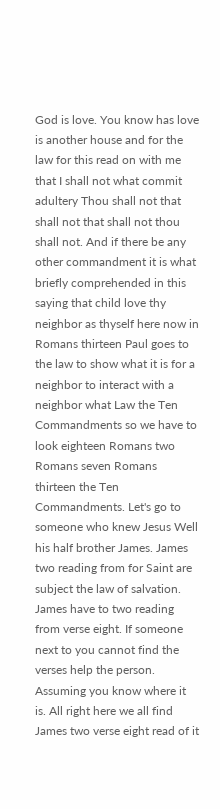God is love. You know has love is another house and for the law for this read on with me that I shall not what commit adultery Thou shall not that shall not that shall not thou shall not. And if there be any other commandment it is what briefly comprehended in this saying that child love thy neighbor as thyself here now in Romans thirteen Paul goes to the law to show what it is for a neighbor to interact with a neighbor what Law the Ten Commandments so we have to look eighteen Romans two Romans seven Romans thirteen the Ten Commandments. Let's go to someone who knew Jesus Well his half brother James. James two reading from for Saint are subject the law of salvation. James have to two reading from verse eight. If someone next to you cannot find the verses help the person. Assuming you know where it is. All right here we all find James two verse eight read of it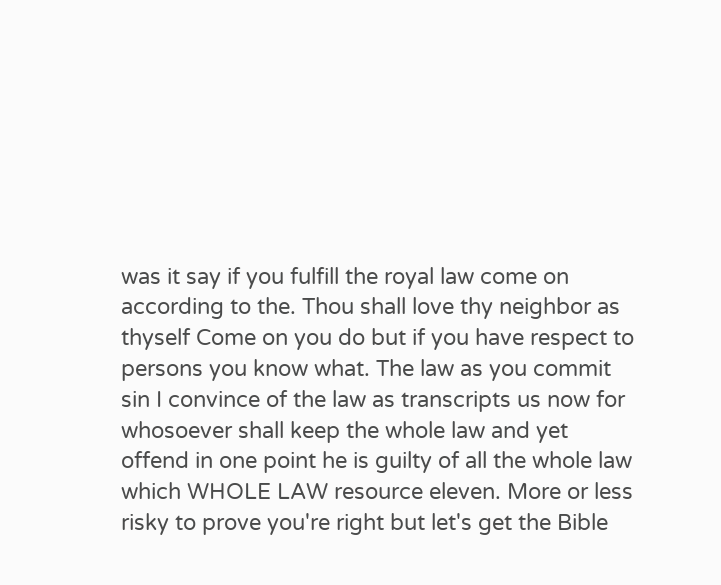was it say if you fulfill the royal law come on according to the. Thou shall love thy neighbor as thyself Come on you do but if you have respect to persons you know what. The law as you commit sin I convince of the law as transcripts us now for whosoever shall keep the whole law and yet offend in one point he is guilty of all the whole law which WHOLE LAW resource eleven. More or less risky to prove you're right but let's get the Bible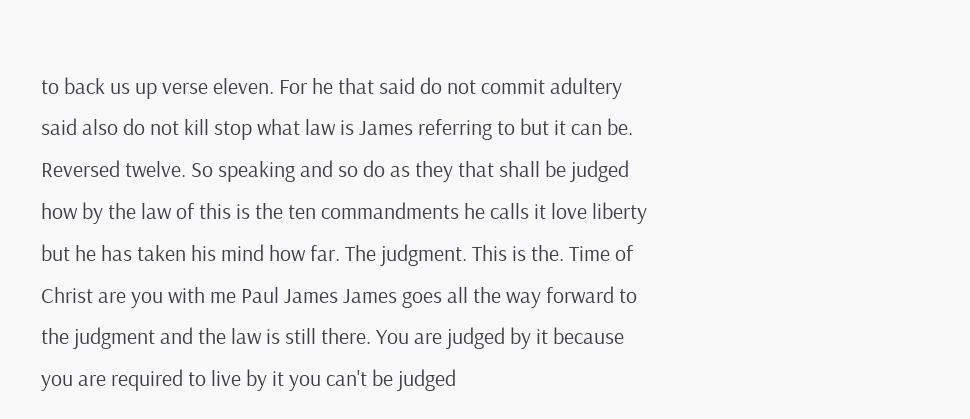to back us up verse eleven. For he that said do not commit adultery said also do not kill stop what law is James referring to but it can be. Reversed twelve. So speaking and so do as they that shall be judged how by the law of this is the ten commandments he calls it love liberty but he has taken his mind how far. The judgment. This is the. Time of Christ are you with me Paul James James goes all the way forward to the judgment and the law is still there. You are judged by it because you are required to live by it you can't be judged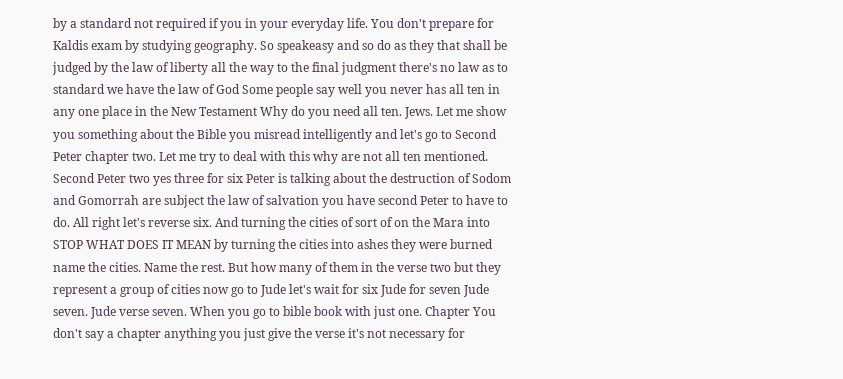by a standard not required if you in your everyday life. You don't prepare for Kaldis exam by studying geography. So speakeasy and so do as they that shall be judged by the law of liberty all the way to the final judgment there's no law as to standard we have the law of God Some people say well you never has all ten in any one place in the New Testament Why do you need all ten. Jews. Let me show you something about the Bible you misread intelligently and let's go to Second Peter chapter two. Let me try to deal with this why are not all ten mentioned. Second Peter two yes three for six Peter is talking about the destruction of Sodom and Gomorrah are subject the law of salvation you have second Peter to have to do. All right let's reverse six. And turning the cities of sort of on the Mara into STOP WHAT DOES IT MEAN by turning the cities into ashes they were burned name the cities. Name the rest. But how many of them in the verse two but they represent a group of cities now go to Jude let's wait for six Jude for seven Jude seven. Jude verse seven. When you go to bible book with just one. Chapter You don't say a chapter anything you just give the verse it's not necessary for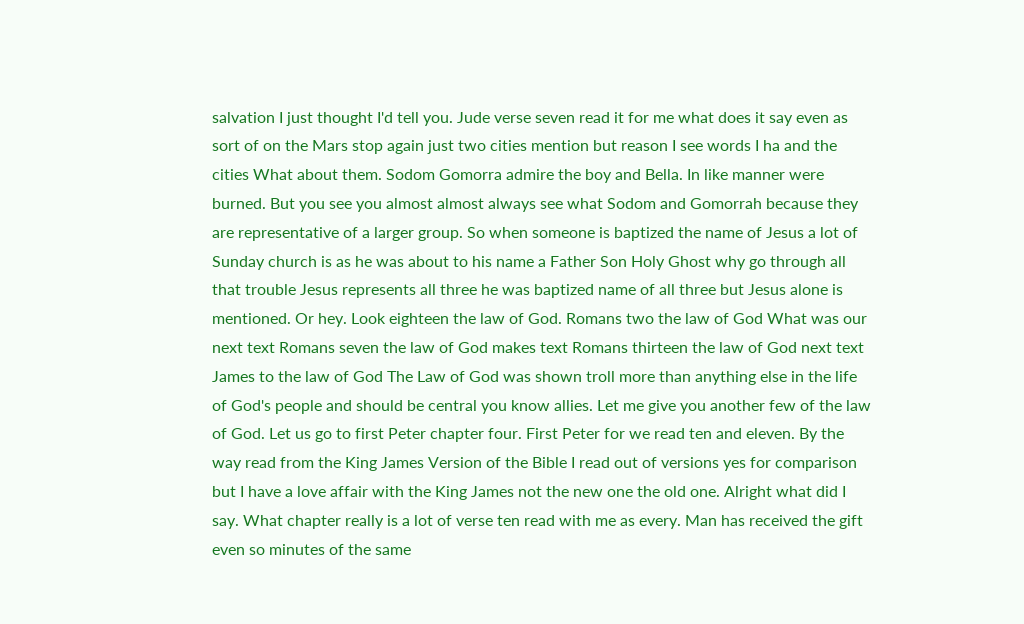salvation I just thought I'd tell you. Jude verse seven read it for me what does it say even as sort of on the Mars stop again just two cities mention but reason I see words I ha and the cities What about them. Sodom Gomorra admire the boy and Bella. In like manner were burned. But you see you almost almost always see what Sodom and Gomorrah because they are representative of a larger group. So when someone is baptized the name of Jesus a lot of Sunday church is as he was about to his name a Father Son Holy Ghost why go through all that trouble Jesus represents all three he was baptized name of all three but Jesus alone is mentioned. Or hey. Look eighteen the law of God. Romans two the law of God What was our next text Romans seven the law of God makes text Romans thirteen the law of God next text James to the law of God The Law of God was shown troll more than anything else in the life of God's people and should be central you know allies. Let me give you another few of the law of God. Let us go to first Peter chapter four. First Peter for we read ten and eleven. By the way read from the King James Version of the Bible I read out of versions yes for comparison but I have a love affair with the King James not the new one the old one. Alright what did I say. What chapter really is a lot of verse ten read with me as every. Man has received the gift even so minutes of the same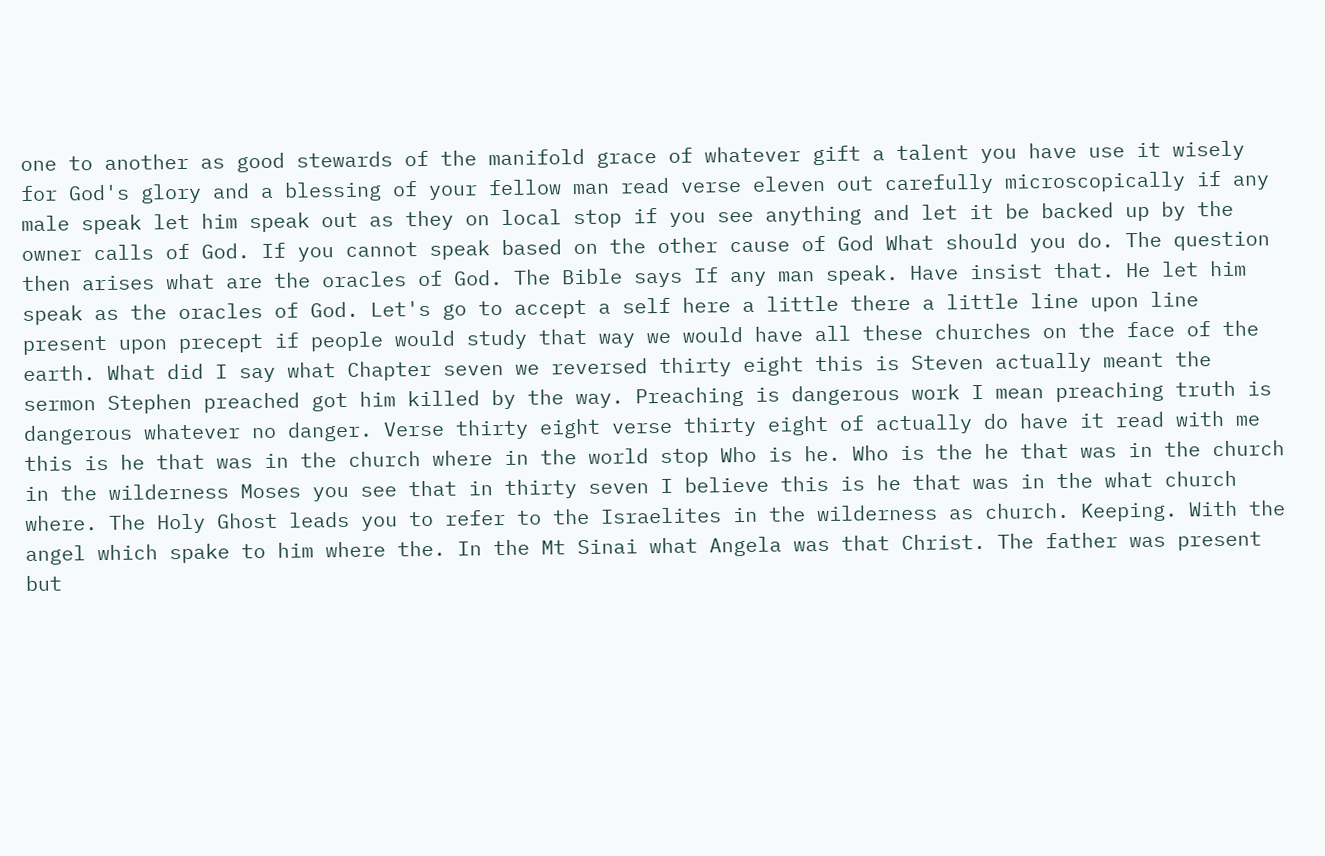one to another as good stewards of the manifold grace of whatever gift a talent you have use it wisely for God's glory and a blessing of your fellow man read verse eleven out carefully microscopically if any male speak let him speak out as they on local stop if you see anything and let it be backed up by the owner calls of God. If you cannot speak based on the other cause of God What should you do. The question then arises what are the oracles of God. The Bible says If any man speak. Have insist that. He let him speak as the oracles of God. Let's go to accept a self here a little there a little line upon line present upon precept if people would study that way we would have all these churches on the face of the earth. What did I say what Chapter seven we reversed thirty eight this is Steven actually meant the sermon Stephen preached got him killed by the way. Preaching is dangerous work I mean preaching truth is dangerous whatever no danger. Verse thirty eight verse thirty eight of actually do have it read with me this is he that was in the church where in the world stop Who is he. Who is the he that was in the church in the wilderness Moses you see that in thirty seven I believe this is he that was in the what church where. The Holy Ghost leads you to refer to the Israelites in the wilderness as church. Keeping. With the angel which spake to him where the. In the Mt Sinai what Angela was that Christ. The father was present but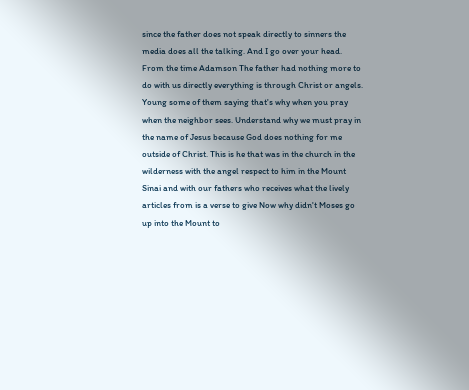since the father does not speak directly to sinners the media does all the talking. And I go over your head. From the time Adamson The father had nothing more to do with us directly everything is through Christ or angels. Young some of them saying that's why when you pray when the neighbor sees. Understand why we must pray in the name of Jesus because God does nothing for me outside of Christ. This is he that was in the church in the wilderness with the angel respect to him in the Mount Sinai and with our fathers who receives what the lively articles from is a verse to give Now why didn't Moses go up into the Mount to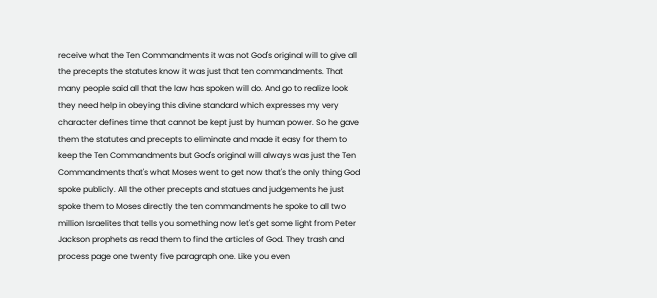receive what the Ten Commandments it was not God's original will to give all the precepts the statutes know it was just that ten commandments. That many people said all that the law has spoken will do. And go to realize look they need help in obeying this divine standard which expresses my very character defines time that cannot be kept just by human power. So he gave them the statutes and precepts to eliminate and made it easy for them to keep the Ten Commandments but God's original will always was just the Ten Commandments that's what Moses went to get now that's the only thing God spoke publicly. All the other precepts and statues and judgements he just spoke them to Moses directly the ten commandments he spoke to all two million Israelites that tells you something now let's get some light from Peter Jackson prophets as read them to find the articles of God. They trash and process page one twenty five paragraph one. Like you even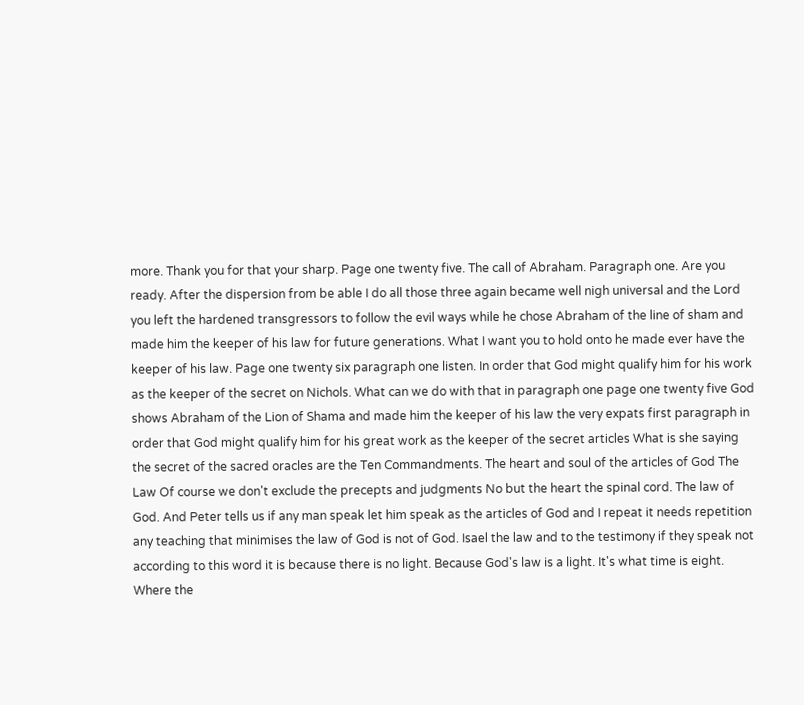more. Thank you for that your sharp. Page one twenty five. The call of Abraham. Paragraph one. Are you ready. After the dispersion from be able I do all those three again became well nigh universal and the Lord you left the hardened transgressors to follow the evil ways while he chose Abraham of the line of sham and made him the keeper of his law for future generations. What I want you to hold onto he made ever have the keeper of his law. Page one twenty six paragraph one listen. In order that God might qualify him for his work as the keeper of the secret on Nichols. What can we do with that in paragraph one page one twenty five God shows Abraham of the Lion of Shama and made him the keeper of his law the very expats first paragraph in order that God might qualify him for his great work as the keeper of the secret articles What is she saying the secret of the sacred oracles are the Ten Commandments. The heart and soul of the articles of God The Law Of course we don't exclude the precepts and judgments No but the heart the spinal cord. The law of God. And Peter tells us if any man speak let him speak as the articles of God and I repeat it needs repetition any teaching that minimises the law of God is not of God. Isael the law and to the testimony if they speak not according to this word it is because there is no light. Because God's law is a light. It's what time is eight. Where the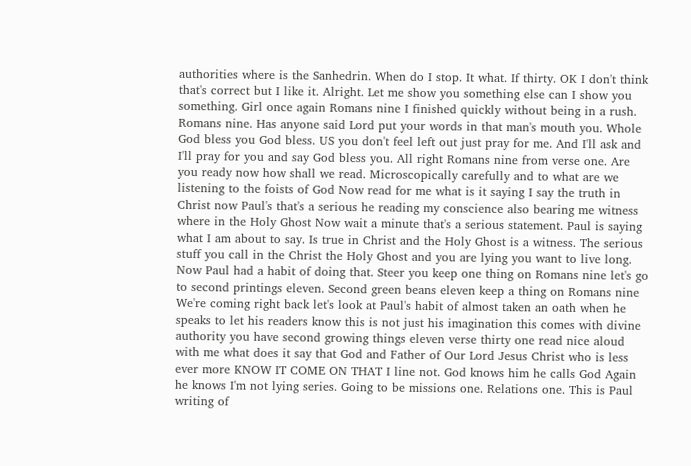authorities where is the Sanhedrin. When do I stop. It what. If thirty. OK I don't think that's correct but I like it. Alright. Let me show you something else can I show you something. Girl once again Romans nine I finished quickly without being in a rush. Romans nine. Has anyone said Lord put your words in that man's mouth you. Whole God bless you God bless. US you don't feel left out just pray for me. And I'll ask and I'll pray for you and say God bless you. All right Romans nine from verse one. Are you ready now how shall we read. Microscopically carefully and to what are we listening to the foists of God Now read for me what is it saying I say the truth in Christ now Paul's that's a serious he reading my conscience also bearing me witness where in the Holy Ghost Now wait a minute that's a serious statement. Paul is saying what I am about to say. Is true in Christ and the Holy Ghost is a witness. The serious stuff you call in the Christ the Holy Ghost and you are lying you want to live long. Now Paul had a habit of doing that. Steer you keep one thing on Romans nine let's go to second printings eleven. Second green beans eleven keep a thing on Romans nine We're coming right back let's look at Paul's habit of almost taken an oath when he speaks to let his readers know this is not just his imagination this comes with divine authority you have second growing things eleven verse thirty one read nice aloud with me what does it say that God and Father of Our Lord Jesus Christ who is less ever more KNOW IT COME ON THAT I line not. God knows him he calls God Again he knows I'm not lying series. Going to be missions one. Relations one. This is Paul writing of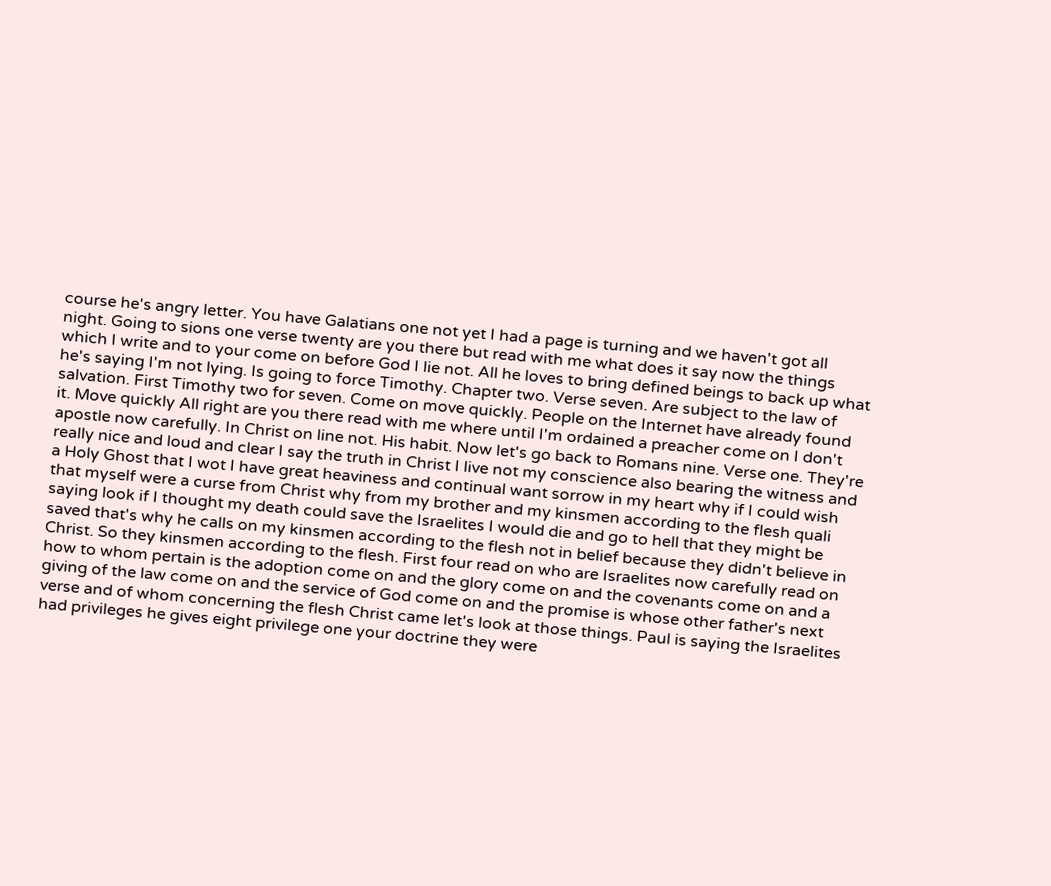course he's angry letter. You have Galatians one not yet I had a page is turning and we haven't got all night. Going to sions one verse twenty are you there but read with me what does it say now the things which I write and to your come on before God I lie not. All he loves to bring defined beings to back up what he's saying I'm not lying. Is going to force Timothy. Chapter two. Verse seven. Are subject to the law of salvation. First Timothy two for seven. Come on move quickly. People on the Internet have already found it. Move quickly All right are you there read with me where until I'm ordained a preacher come on I don't apostle now carefully. In Christ on line not. His habit. Now let's go back to Romans nine. Verse one. They're really nice and loud and clear I say the truth in Christ I live not my conscience also bearing the witness and a Holy Ghost that I wot I have great heaviness and continual want sorrow in my heart why if I could wish that myself were a curse from Christ why from my brother and my kinsmen according to the flesh quali saying look if I thought my death could save the Israelites I would die and go to hell that they might be saved that's why he calls on my kinsmen according to the flesh not in belief because they didn't believe in Christ. So they kinsmen according to the flesh. First four read on who are Israelites now carefully read on how to whom pertain is the adoption come on and the glory come on and the covenants come on and a giving of the law come on and the service of God come on and the promise is whose other father's next verse and of whom concerning the flesh Christ came let's look at those things. Paul is saying the Israelites had privileges he gives eight privilege one your doctrine they were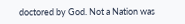doctored by God. Not a Nation was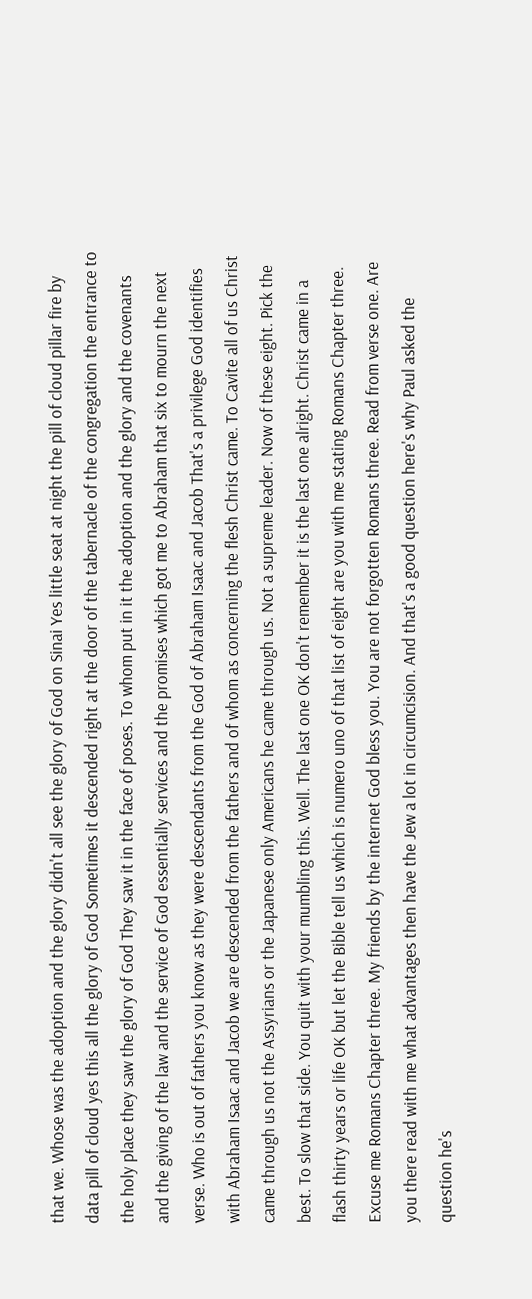that we. Whose was the adoption and the glory didn't all see the glory of God on Sinai Yes little seat at night the pill of cloud pillar fire by data pill of cloud yes this all the glory of God Sometimes it descended right at the door of the tabernacle of the congregation the entrance to the holy place they saw the glory of God They saw it in the face of poses. To whom put in it the adoption and the glory and the covenants and the giving of the law and the service of God essentially services and the promises which got me to Abraham that six to mourn the next verse. Who is out of fathers you know as they were descendants from the God of Abraham Isaac and Jacob That's a privilege God identifies with Abraham Isaac and Jacob we are descended from the fathers and of whom as concerning the flesh Christ came. To Cavite all of us Christ came through us not the Assyrians or the Japanese only Americans he came through us. Not a supreme leader. Now of these eight. Pick the best. To slow that side. You quit with your mumbling this. Well. The last one OK don't remember it is the last one alright. Christ came in a flash thirty years or life OK but let the Bible tell us which is numero uno of that list of eight are you with me stating Romans Chapter three. Excuse me Romans Chapter three. My friends by the internet God bless you. You are not forgotten Romans three. Read from verse one. Are you there read with me what advantages then have the Jew a lot in circumcision. And that's a good question here's why Paul asked the question he's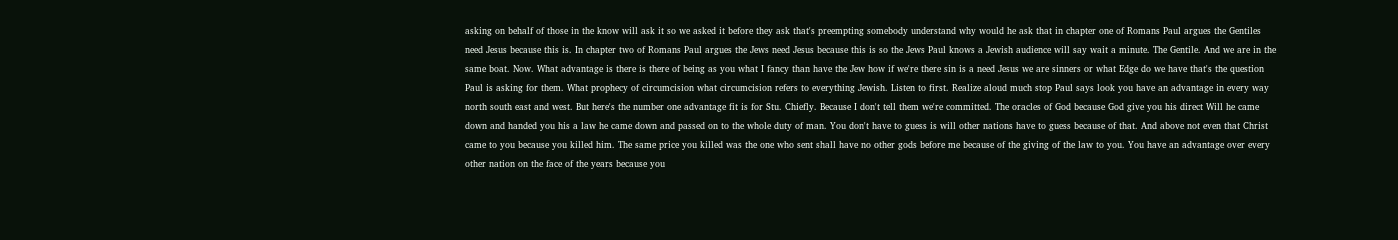asking on behalf of those in the know will ask it so we asked it before they ask that's preempting somebody understand why would he ask that in chapter one of Romans Paul argues the Gentiles need Jesus because this is. In chapter two of Romans Paul argues the Jews need Jesus because this is so the Jews Paul knows a Jewish audience will say wait a minute. The Gentile. And we are in the same boat. Now. What advantage is there is there of being as you what I fancy than have the Jew how if we're there sin is a need Jesus we are sinners or what Edge do we have that's the question Paul is asking for them. What prophecy of circumcision what circumcision refers to everything Jewish. Listen to first. Realize aloud much stop Paul says look you have an advantage in every way north south east and west. But here's the number one advantage fit is for Stu. Chiefly. Because I don't tell them we're committed. The oracles of God because God give you his direct Will he came down and handed you his a law he came down and passed on to the whole duty of man. You don't have to guess is will other nations have to guess because of that. And above not even that Christ came to you because you killed him. The same price you killed was the one who sent shall have no other gods before me because of the giving of the law to you. You have an advantage over every other nation on the face of the years because you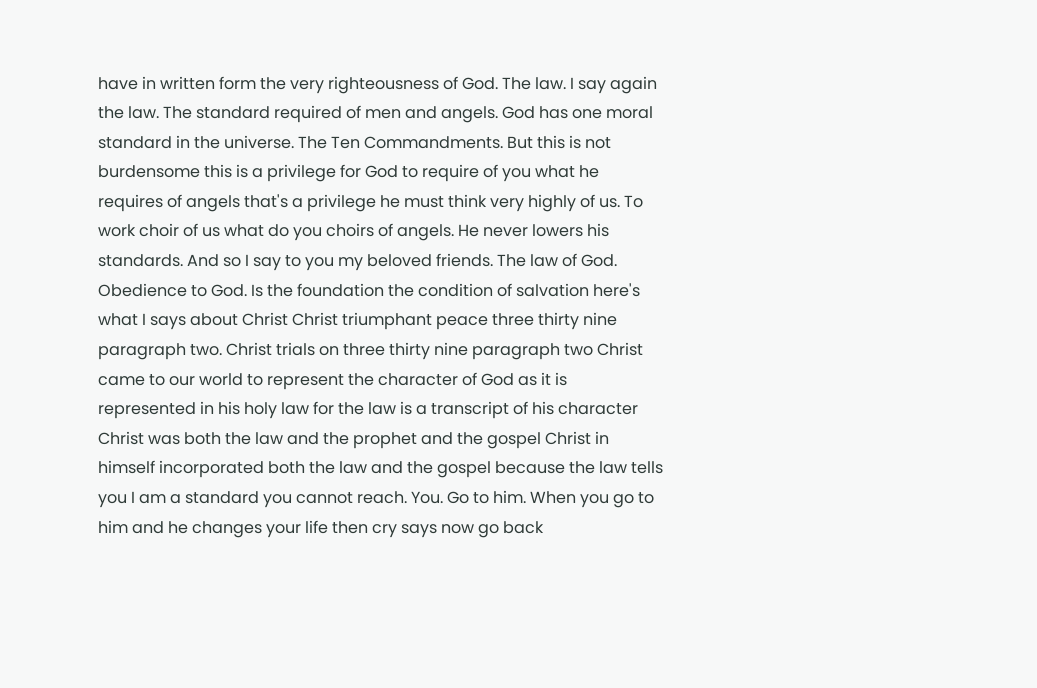have in written form the very righteousness of God. The law. I say again the law. The standard required of men and angels. God has one moral standard in the universe. The Ten Commandments. But this is not burdensome this is a privilege for God to require of you what he requires of angels that's a privilege he must think very highly of us. To work choir of us what do you choirs of angels. He never lowers his standards. And so I say to you my beloved friends. The law of God. Obedience to God. Is the foundation the condition of salvation here's what I says about Christ Christ triumphant peace three thirty nine paragraph two. Christ trials on three thirty nine paragraph two Christ came to our world to represent the character of God as it is represented in his holy law for the law is a transcript of his character Christ was both the law and the prophet and the gospel Christ in himself incorporated both the law and the gospel because the law tells you I am a standard you cannot reach. You. Go to him. When you go to him and he changes your life then cry says now go back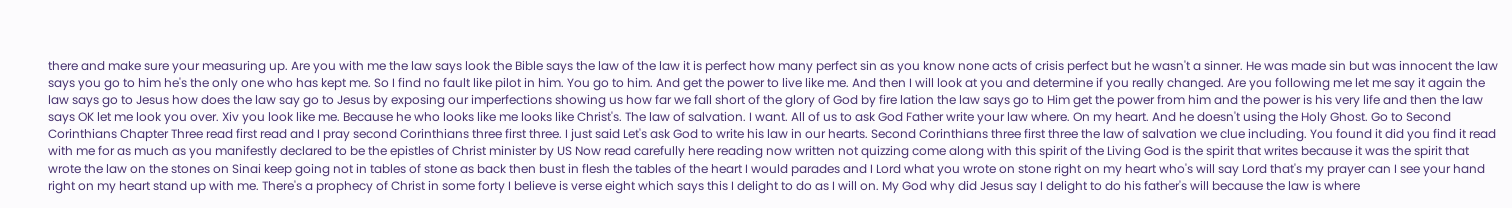there and make sure your measuring up. Are you with me the law says look the Bible says the law of the law it is perfect how many perfect sin as you know none acts of crisis perfect but he wasn't a sinner. He was made sin but was innocent the law says you go to him he's the only one who has kept me. So I find no fault like pilot in him. You go to him. And get the power to live like me. And then I will look at you and determine if you really changed. Are you following me let me say it again the law says go to Jesus how does the law say go to Jesus by exposing our imperfections showing us how far we fall short of the glory of God by fire lation the law says go to Him get the power from him and the power is his very life and then the law says OK let me look you over. Xiv you look like me. Because he who looks like me looks like Christ's. The law of salvation. I want. All of us to ask God Father write your law where. On my heart. And he doesn't using the Holy Ghost. Go to Second Corinthians Chapter Three read first read and I pray second Corinthians three first three. I just said Let's ask God to write his law in our hearts. Second Corinthians three first three the law of salvation we clue including. You found it did you find it read with me for as much as you manifestly declared to be the epistles of Christ minister by US Now read carefully here reading now written not quizzing come along with this spirit of the Living God is the spirit that writes because it was the spirit that wrote the law on the stones on Sinai keep going not in tables of stone as back then bust in flesh the tables of the heart I would parades and I Lord what you wrote on stone right on my heart who's will say Lord that's my prayer can I see your hand right on my heart stand up with me. There's a prophecy of Christ in some forty I believe is verse eight which says this I delight to do as I will on. My God why did Jesus say I delight to do his father's will because the law is where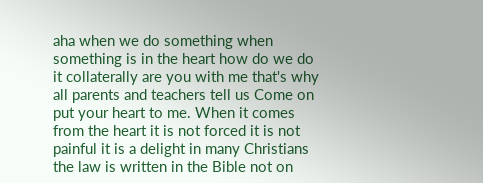aha when we do something when something is in the heart how do we do it collaterally are you with me that's why all parents and teachers tell us Come on put your heart to me. When it comes from the heart it is not forced it is not painful it is a delight in many Christians the law is written in the Bible not on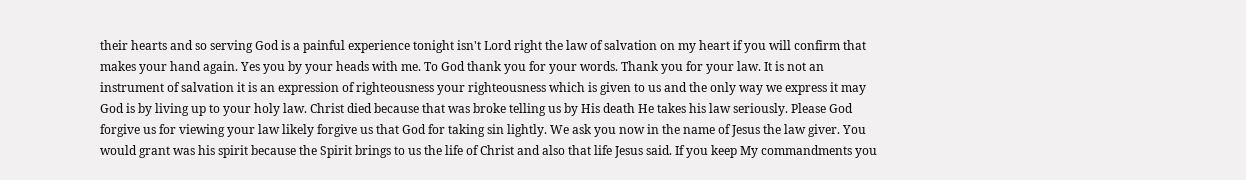their hearts and so serving God is a painful experience tonight isn't Lord right the law of salvation on my heart if you will confirm that makes your hand again. Yes you by your heads with me. To God thank you for your words. Thank you for your law. It is not an instrument of salvation it is an expression of righteousness your righteousness which is given to us and the only way we express it may God is by living up to your holy law. Christ died because that was broke telling us by His death He takes his law seriously. Please God forgive us for viewing your law likely forgive us that God for taking sin lightly. We ask you now in the name of Jesus the law giver. You would grant was his spirit because the Spirit brings to us the life of Christ and also that life Jesus said. If you keep My commandments you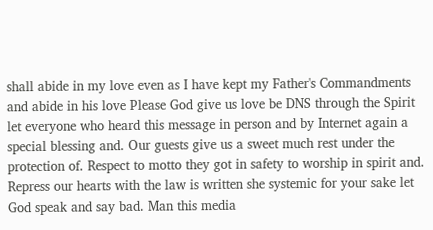shall abide in my love even as I have kept my Father's Commandments and abide in his love Please God give us love be DNS through the Spirit let everyone who heard this message in person and by Internet again a special blessing and. Our guests give us a sweet much rest under the protection of. Respect to motto they got in safety to worship in spirit and. Repress our hearts with the law is written she systemic for your sake let God speak and say bad. Man this media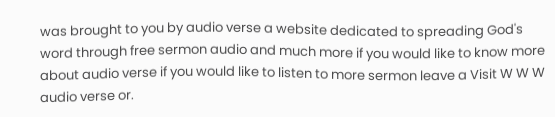was brought to you by audio verse a website dedicated to spreading God's word through free sermon audio and much more if you would like to know more about audio verse if you would like to listen to more sermon leave a Visit W W W audio verse or.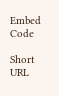Embed Code

Short URL